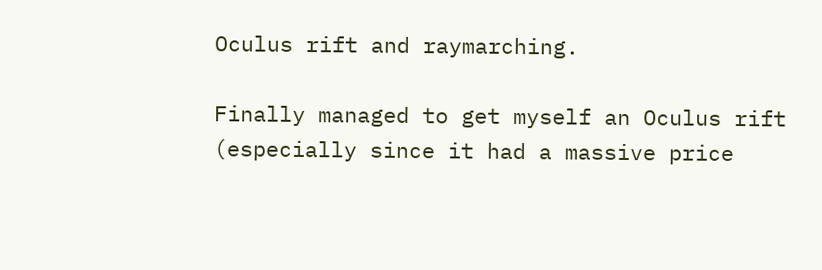Oculus rift and raymarching.

Finally managed to get myself an Oculus rift (especially since it had a massive price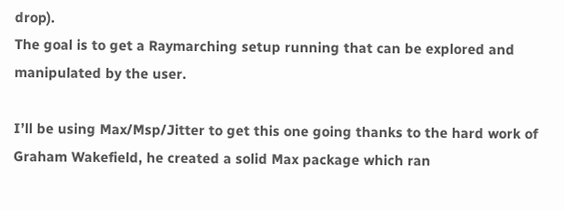drop).
The goal is to get a Raymarching setup running that can be explored and manipulated by the user.

I’ll be using Max/Msp/Jitter to get this one going thanks to the hard work of Graham Wakefield, he created a solid Max package which ran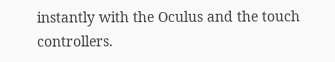instantly with the Oculus and the touch controllers.